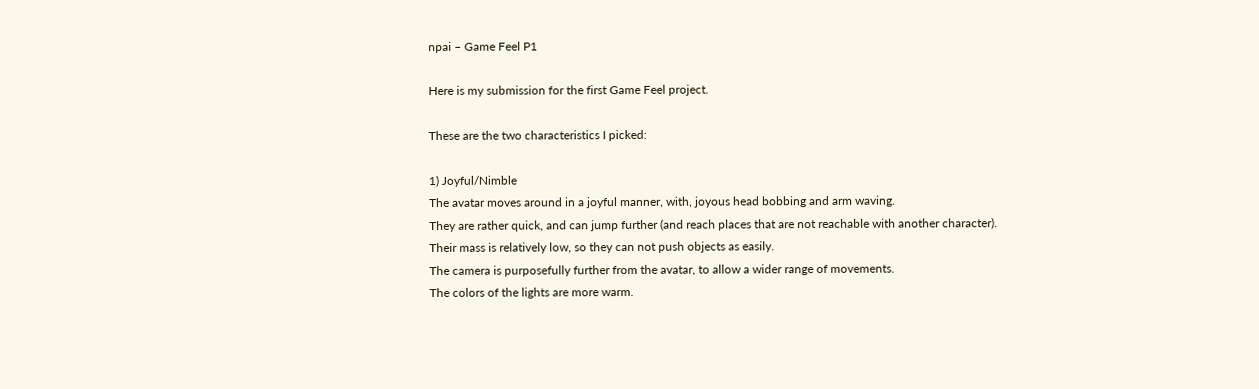npai – Game Feel P1

Here is my submission for the first Game Feel project.

These are the two characteristics I picked:

1) Joyful/Nimble
The avatar moves around in a joyful manner, with, joyous head bobbing and arm waving.
They are rather quick, and can jump further (and reach places that are not reachable with another character).
Their mass is relatively low, so they can not push objects as easily.
The camera is purposefully further from the avatar, to allow a wider range of movements.
The colors of the lights are more warm.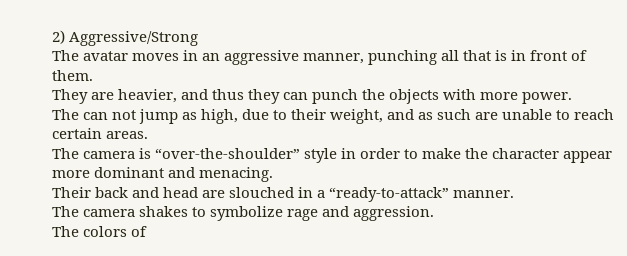2) Aggressive/Strong
The avatar moves in an aggressive manner, punching all that is in front of them.
They are heavier, and thus they can punch the objects with more power.
The can not jump as high, due to their weight, and as such are unable to reach certain areas.
The camera is “over-the-shoulder” style in order to make the character appear more dominant and menacing.
Their back and head are slouched in a “ready-to-attack” manner.
The camera shakes to symbolize rage and aggression.
The colors of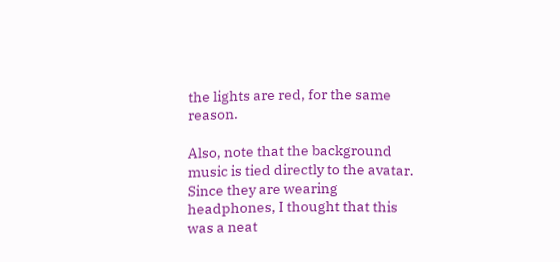the lights are red, for the same reason.

Also, note that the background music is tied directly to the avatar. Since they are wearing headphones, I thought that this was a neat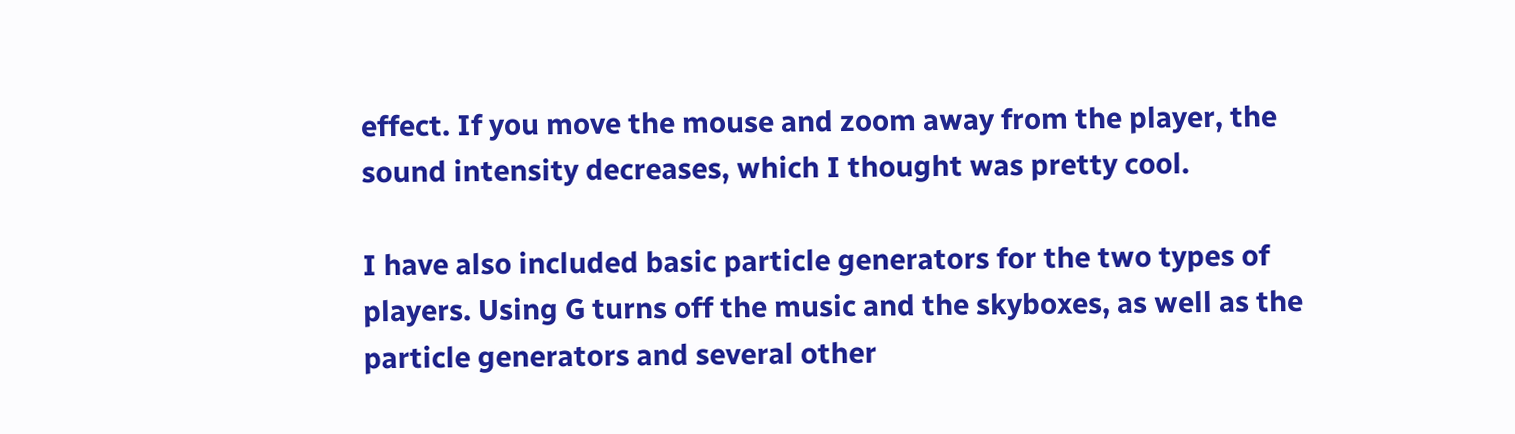effect. If you move the mouse and zoom away from the player, the sound intensity decreases, which I thought was pretty cool.

I have also included basic particle generators for the two types of players. Using G turns off the music and the skyboxes, as well as the particle generators and several other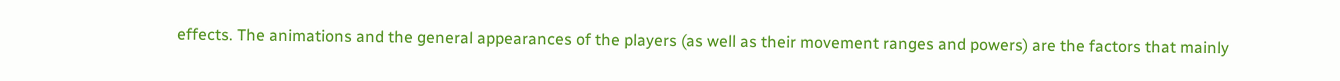effects. The animations and the general appearances of the players (as well as their movement ranges and powers) are the factors that mainly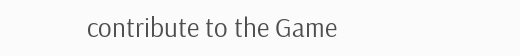contribute to the Game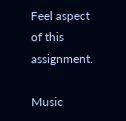Feel aspect of this assignment.

Music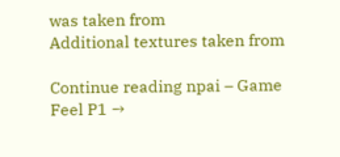was taken from
Additional textures taken from

Continue reading npai – Game Feel P1 →